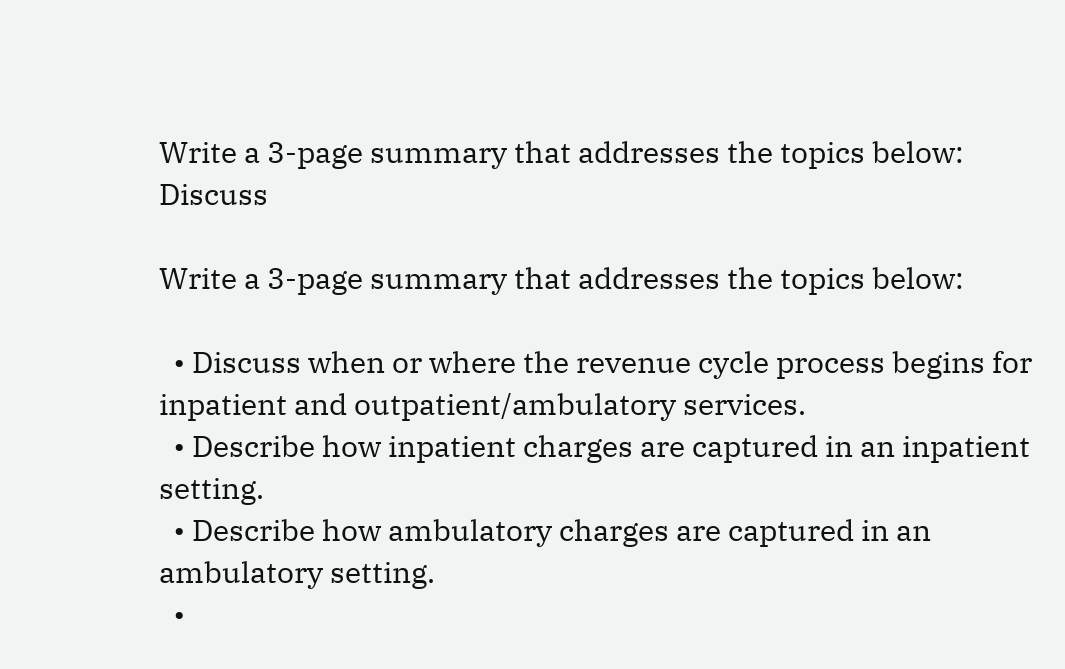Write a 3-page summary that addresses the topics below: Discuss

Write a 3-page summary that addresses the topics below:

  • Discuss when or where the revenue cycle process begins for inpatient and outpatient/ambulatory services.
  • Describe how inpatient charges are captured in an inpatient setting.
  • Describe how ambulatory charges are captured in an ambulatory setting.
  •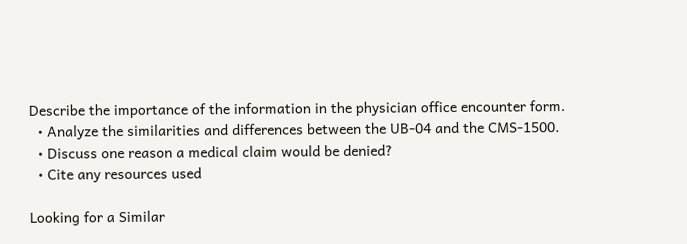Describe the importance of the information in the physician office encounter form.
  • Analyze the similarities and differences between the UB-04 and the CMS-1500.
  • Discuss one reason a medical claim would be denied?
  • Cite any resources used

Looking for a Similar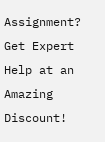Assignment? Get Expert Help at an Amazing Discount!